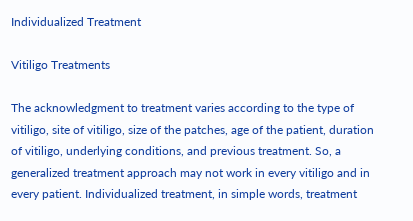Individualized Treatment

Vitiligo Treatments

The acknowledgment to treatment varies according to the type of vitiligo, site of vitiligo, size of the patches, age of the patient, duration of vitiligo, underlying conditions, and previous treatment. So, a generalized treatment approach may not work in every vitiligo and in every patient. Individualized treatment, in simple words, treatment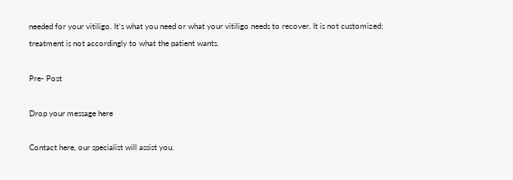needed for your vitiligo. It’s what you need or what your vitiligo needs to recover. It is not customized; treatment is not accordingly to what the patient wants.

Pre- Post

Drop your message here

Contact here, our specialist will assist you.